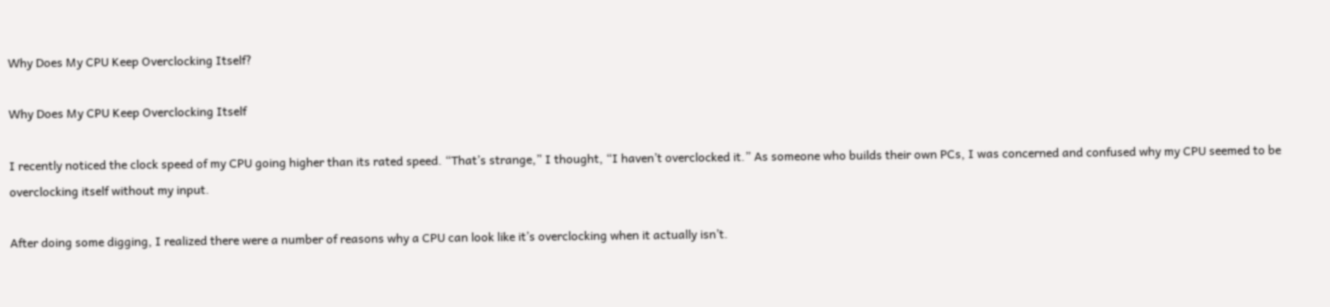Why Does My CPU Keep Overclocking Itself?

Why Does My CPU Keep Overclocking Itself

I recently noticed the clock speed of my CPU going higher than its rated speed. “That’s strange,” I thought, “I haven’t overclocked it.” As someone who builds their own PCs, I was concerned and confused why my CPU seemed to be overclocking itself without my input.

After doing some digging, I realized there were a number of reasons why a CPU can look like it’s overclocking when it actually isn’t.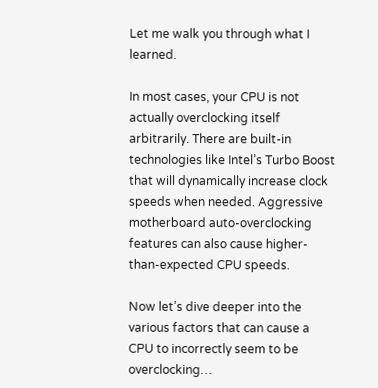Let me walk you through what I learned.

In most cases, your CPU is not actually overclocking itself arbitrarily. There are built-in technologies like Intel’s Turbo Boost that will dynamically increase clock speeds when needed. Aggressive motherboard auto-overclocking features can also cause higher-than-expected CPU speeds.

Now let’s dive deeper into the various factors that can cause a CPU to incorrectly seem to be overclocking…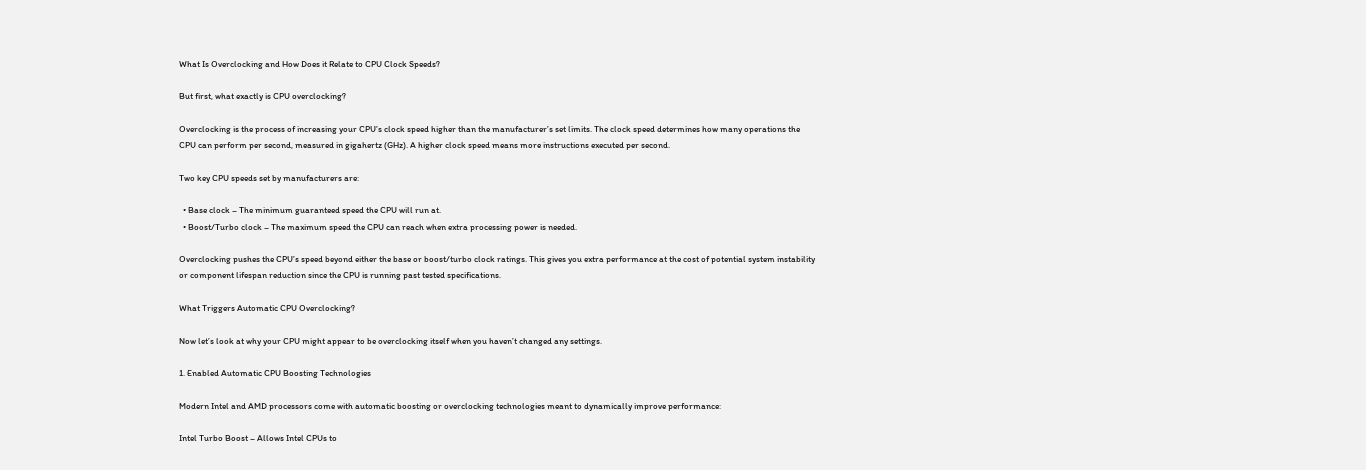What Is Overclocking and How Does it Relate to CPU Clock Speeds?

But first, what exactly is CPU overclocking?

Overclocking is the process of increasing your CPU’s clock speed higher than the manufacturer’s set limits. The clock speed determines how many operations the CPU can perform per second, measured in gigahertz (GHz). A higher clock speed means more instructions executed per second.

Two key CPU speeds set by manufacturers are:

  • Base clock – The minimum guaranteed speed the CPU will run at.
  • Boost/Turbo clock – The maximum speed the CPU can reach when extra processing power is needed.

Overclocking pushes the CPU’s speed beyond either the base or boost/turbo clock ratings. This gives you extra performance at the cost of potential system instability or component lifespan reduction since the CPU is running past tested specifications.

What Triggers Automatic CPU Overclocking?

Now let’s look at why your CPU might appear to be overclocking itself when you haven’t changed any settings.

1. Enabled Automatic CPU Boosting Technologies

Modern Intel and AMD processors come with automatic boosting or overclocking technologies meant to dynamically improve performance:

Intel Turbo Boost – Allows Intel CPUs to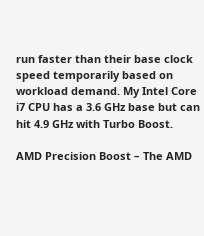run faster than their base clock speed temporarily based on workload demand. My Intel Core i7 CPU has a 3.6 GHz base but can hit 4.9 GHz with Turbo Boost.

AMD Precision Boost – The AMD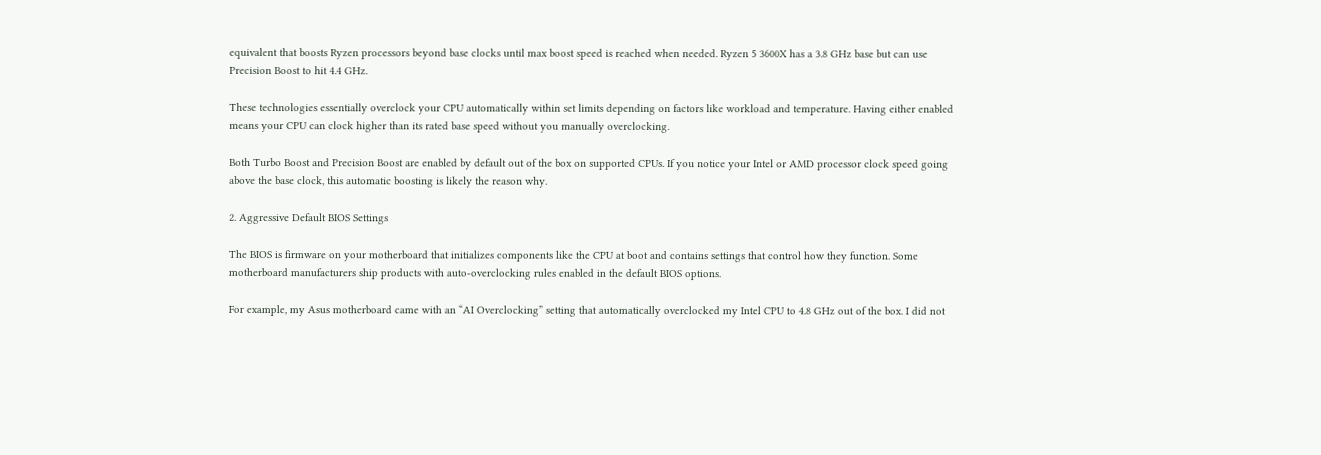equivalent that boosts Ryzen processors beyond base clocks until max boost speed is reached when needed. Ryzen 5 3600X has a 3.8 GHz base but can use Precision Boost to hit 4.4 GHz.

These technologies essentially overclock your CPU automatically within set limits depending on factors like workload and temperature. Having either enabled means your CPU can clock higher than its rated base speed without you manually overclocking.

Both Turbo Boost and Precision Boost are enabled by default out of the box on supported CPUs. If you notice your Intel or AMD processor clock speed going above the base clock, this automatic boosting is likely the reason why.

2. Aggressive Default BIOS Settings

The BIOS is firmware on your motherboard that initializes components like the CPU at boot and contains settings that control how they function. Some motherboard manufacturers ship products with auto-overclocking rules enabled in the default BIOS options.

For example, my Asus motherboard came with an “AI Overclocking” setting that automatically overclocked my Intel CPU to 4.8 GHz out of the box. I did not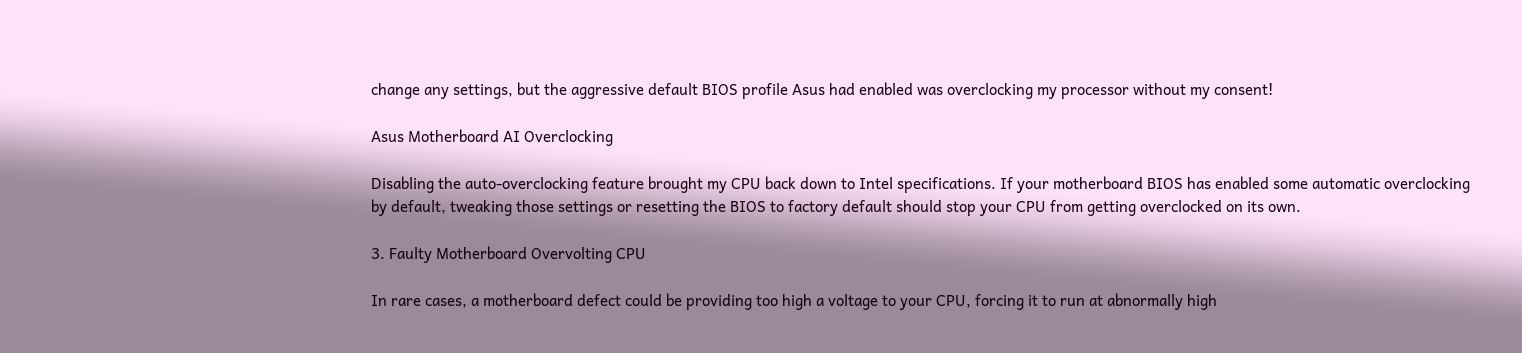change any settings, but the aggressive default BIOS profile Asus had enabled was overclocking my processor without my consent!

Asus Motherboard AI Overclocking

Disabling the auto-overclocking feature brought my CPU back down to Intel specifications. If your motherboard BIOS has enabled some automatic overclocking by default, tweaking those settings or resetting the BIOS to factory default should stop your CPU from getting overclocked on its own.

3. Faulty Motherboard Overvolting CPU

In rare cases, a motherboard defect could be providing too high a voltage to your CPU, forcing it to run at abnormally high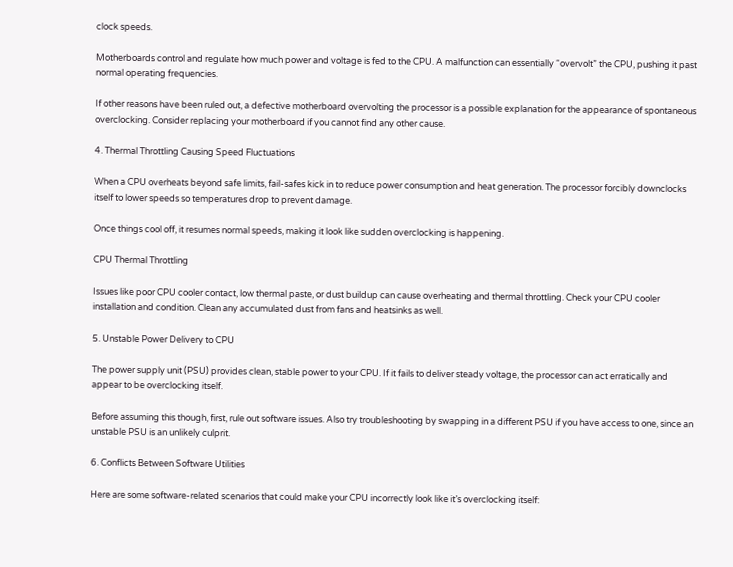clock speeds.

Motherboards control and regulate how much power and voltage is fed to the CPU. A malfunction can essentially “overvolt” the CPU, pushing it past normal operating frequencies.

If other reasons have been ruled out, a defective motherboard overvolting the processor is a possible explanation for the appearance of spontaneous overclocking. Consider replacing your motherboard if you cannot find any other cause.

4. Thermal Throttling Causing Speed Fluctuations

When a CPU overheats beyond safe limits, fail-safes kick in to reduce power consumption and heat generation. The processor forcibly downclocks itself to lower speeds so temperatures drop to prevent damage.

Once things cool off, it resumes normal speeds, making it look like sudden overclocking is happening.

CPU Thermal Throttling

Issues like poor CPU cooler contact, low thermal paste, or dust buildup can cause overheating and thermal throttling. Check your CPU cooler installation and condition. Clean any accumulated dust from fans and heatsinks as well.

5. Unstable Power Delivery to CPU

The power supply unit (PSU) provides clean, stable power to your CPU. If it fails to deliver steady voltage, the processor can act erratically and appear to be overclocking itself.

Before assuming this though, first, rule out software issues. Also try troubleshooting by swapping in a different PSU if you have access to one, since an unstable PSU is an unlikely culprit.

6. Conflicts Between Software Utilities

Here are some software-related scenarios that could make your CPU incorrectly look like it’s overclocking itself: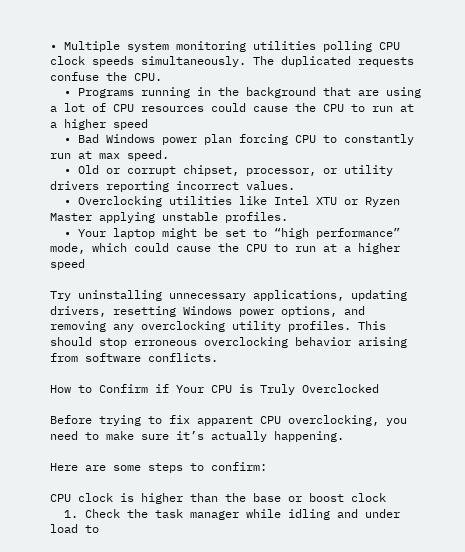• Multiple system monitoring utilities polling CPU clock speeds simultaneously. The duplicated requests confuse the CPU.
  • Programs running in the background that are using a lot of CPU resources could cause the CPU to run at a higher speed
  • Bad Windows power plan forcing CPU to constantly run at max speed.
  • Old or corrupt chipset, processor, or utility drivers reporting incorrect values.
  • Overclocking utilities like Intel XTU or Ryzen Master applying unstable profiles.
  • Your laptop might be set to “high performance” mode, which could cause the CPU to run at a higher speed

Try uninstalling unnecessary applications, updating drivers, resetting Windows power options, and removing any overclocking utility profiles. This should stop erroneous overclocking behavior arising from software conflicts.

How to Confirm if Your CPU is Truly Overclocked

Before trying to fix apparent CPU overclocking, you need to make sure it’s actually happening.

Here are some steps to confirm:

CPU clock is higher than the base or boost clock
  1. Check the task manager while idling and under load to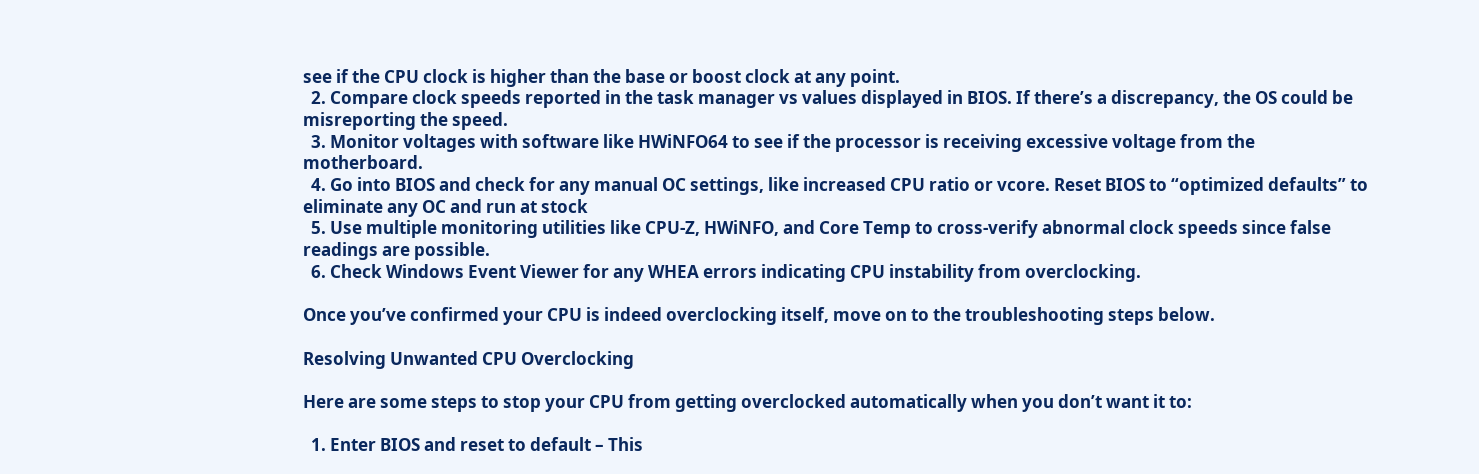see if the CPU clock is higher than the base or boost clock at any point.
  2. Compare clock speeds reported in the task manager vs values displayed in BIOS. If there’s a discrepancy, the OS could be misreporting the speed.
  3. Monitor voltages with software like HWiNFO64 to see if the processor is receiving excessive voltage from the motherboard.
  4. Go into BIOS and check for any manual OC settings, like increased CPU ratio or vcore. Reset BIOS to “optimized defaults” to eliminate any OC and run at stock
  5. Use multiple monitoring utilities like CPU-Z, HWiNFO, and Core Temp to cross-verify abnormal clock speeds since false readings are possible.
  6. Check Windows Event Viewer for any WHEA errors indicating CPU instability from overclocking.

Once you’ve confirmed your CPU is indeed overclocking itself, move on to the troubleshooting steps below.

Resolving Unwanted CPU Overclocking

Here are some steps to stop your CPU from getting overclocked automatically when you don’t want it to:

  1. Enter BIOS and reset to default – This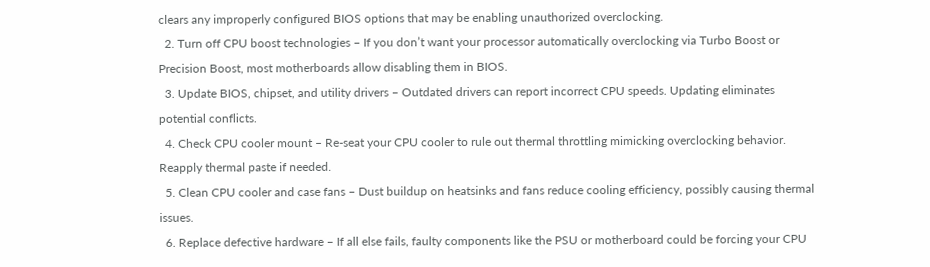clears any improperly configured BIOS options that may be enabling unauthorized overclocking.
  2. Turn off CPU boost technologies – If you don’t want your processor automatically overclocking via Turbo Boost or Precision Boost, most motherboards allow disabling them in BIOS.
  3. Update BIOS, chipset, and utility drivers – Outdated drivers can report incorrect CPU speeds. Updating eliminates potential conflicts.
  4. Check CPU cooler mount – Re-seat your CPU cooler to rule out thermal throttling mimicking overclocking behavior. Reapply thermal paste if needed.
  5. Clean CPU cooler and case fans – Dust buildup on heatsinks and fans reduce cooling efficiency, possibly causing thermal issues.
  6. Replace defective hardware – If all else fails, faulty components like the PSU or motherboard could be forcing your CPU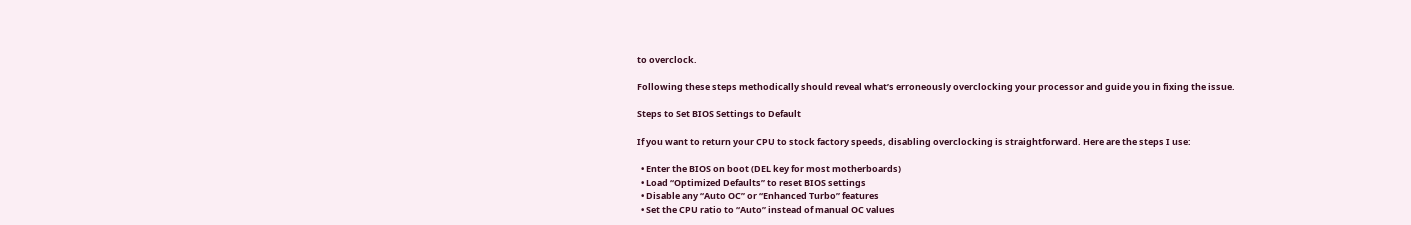to overclock.

Following these steps methodically should reveal what’s erroneously overclocking your processor and guide you in fixing the issue.

Steps to Set BIOS Settings to Default

If you want to return your CPU to stock factory speeds, disabling overclocking is straightforward. Here are the steps I use:

  • Enter the BIOS on boot (DEL key for most motherboards)
  • Load “Optimized Defaults” to reset BIOS settings
  • Disable any “Auto OC” or “Enhanced Turbo” features
  • Set the CPU ratio to “Auto” instead of manual OC values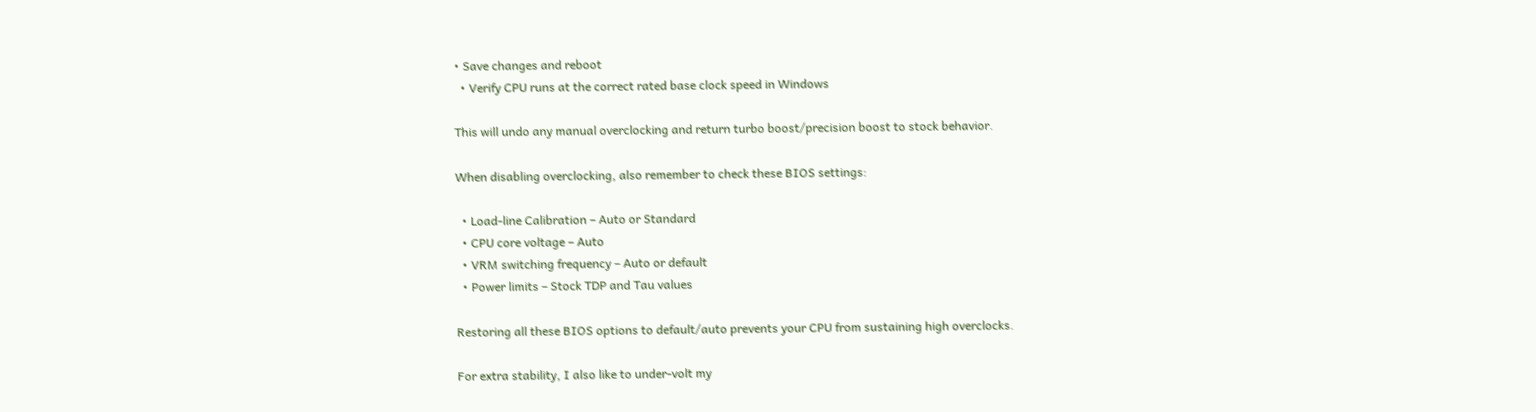• Save changes and reboot
  • Verify CPU runs at the correct rated base clock speed in Windows

This will undo any manual overclocking and return turbo boost/precision boost to stock behavior.

When disabling overclocking, also remember to check these BIOS settings:

  • Load-line Calibration – Auto or Standard
  • CPU core voltage – Auto
  • VRM switching frequency – Auto or default
  • Power limits – Stock TDP and Tau values

Restoring all these BIOS options to default/auto prevents your CPU from sustaining high overclocks.

For extra stability, I also like to under-volt my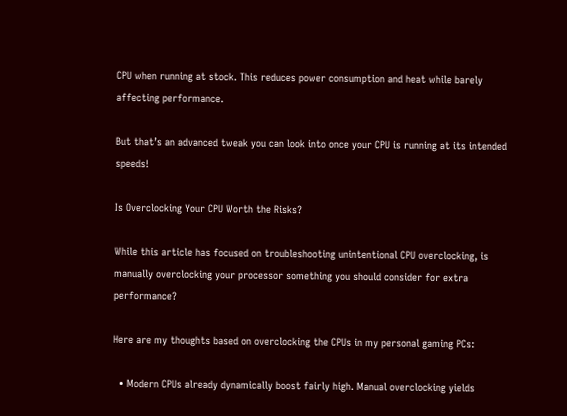CPU when running at stock. This reduces power consumption and heat while barely affecting performance.

But that’s an advanced tweak you can look into once your CPU is running at its intended speeds!

Is Overclocking Your CPU Worth the Risks?

While this article has focused on troubleshooting unintentional CPU overclocking, is manually overclocking your processor something you should consider for extra performance?

Here are my thoughts based on overclocking the CPUs in my personal gaming PCs:

  • Modern CPUs already dynamically boost fairly high. Manual overclocking yields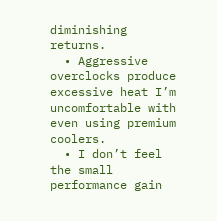diminishing returns.
  • Aggressive overclocks produce excessive heat I’m uncomfortable with even using premium coolers.
  • I don’t feel the small performance gain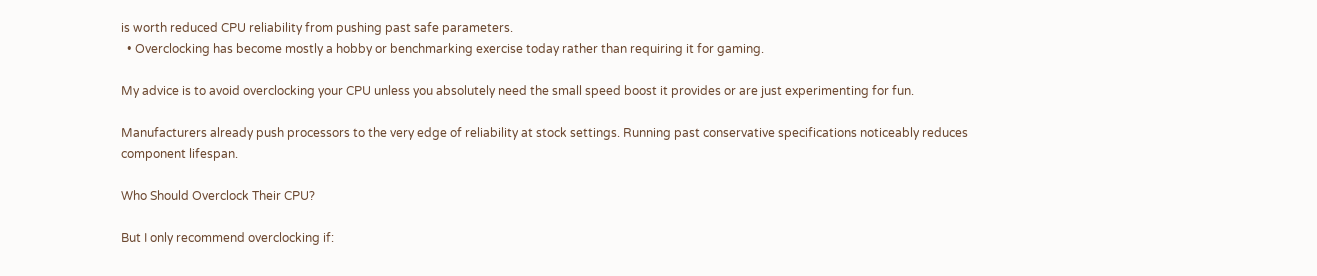is worth reduced CPU reliability from pushing past safe parameters.
  • Overclocking has become mostly a hobby or benchmarking exercise today rather than requiring it for gaming.

My advice is to avoid overclocking your CPU unless you absolutely need the small speed boost it provides or are just experimenting for fun.

Manufacturers already push processors to the very edge of reliability at stock settings. Running past conservative specifications noticeably reduces component lifespan.

Who Should Overclock Their CPU?

But I only recommend overclocking if: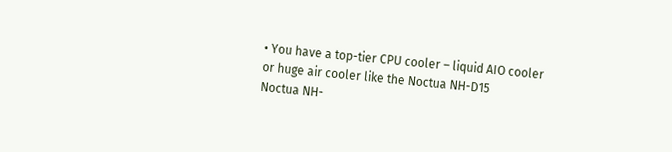• You have a top-tier CPU cooler – liquid AIO cooler or huge air cooler like the Noctua NH-D15
Noctua NH-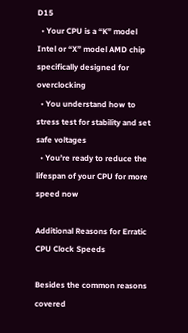D15
  • Your CPU is a “K” model Intel or “X” model AMD chip specifically designed for overclocking
  • You understand how to stress test for stability and set safe voltages
  • You’re ready to reduce the lifespan of your CPU for more speed now

Additional Reasons for Erratic CPU Clock Speeds

Besides the common reasons covered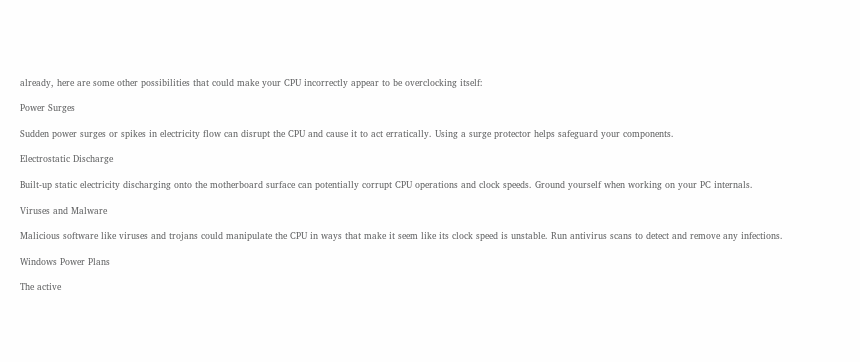already, here are some other possibilities that could make your CPU incorrectly appear to be overclocking itself:

Power Surges

Sudden power surges or spikes in electricity flow can disrupt the CPU and cause it to act erratically. Using a surge protector helps safeguard your components.

Electrostatic Discharge

Built-up static electricity discharging onto the motherboard surface can potentially corrupt CPU operations and clock speeds. Ground yourself when working on your PC internals.

Viruses and Malware

Malicious software like viruses and trojans could manipulate the CPU in ways that make it seem like its clock speed is unstable. Run antivirus scans to detect and remove any infections.

Windows Power Plans

The active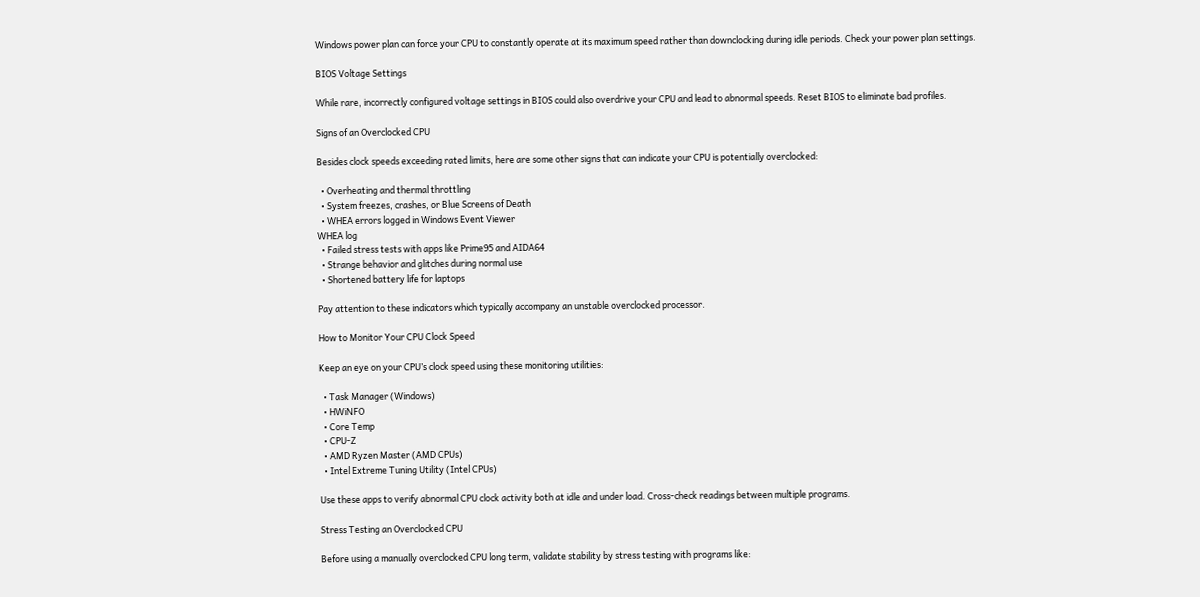Windows power plan can force your CPU to constantly operate at its maximum speed rather than downclocking during idle periods. Check your power plan settings.

BIOS Voltage Settings

While rare, incorrectly configured voltage settings in BIOS could also overdrive your CPU and lead to abnormal speeds. Reset BIOS to eliminate bad profiles.

Signs of an Overclocked CPU

Besides clock speeds exceeding rated limits, here are some other signs that can indicate your CPU is potentially overclocked:

  • Overheating and thermal throttling
  • System freezes, crashes, or Blue Screens of Death
  • WHEA errors logged in Windows Event Viewer
WHEA log
  • Failed stress tests with apps like Prime95 and AIDA64
  • Strange behavior and glitches during normal use
  • Shortened battery life for laptops

Pay attention to these indicators which typically accompany an unstable overclocked processor.

How to Monitor Your CPU Clock Speed

Keep an eye on your CPU’s clock speed using these monitoring utilities:

  • Task Manager (Windows)
  • HWiNFO
  • Core Temp
  • CPU-Z
  • AMD Ryzen Master (AMD CPUs)
  • Intel Extreme Tuning Utility (Intel CPUs)

Use these apps to verify abnormal CPU clock activity both at idle and under load. Cross-check readings between multiple programs.

Stress Testing an Overclocked CPU

Before using a manually overclocked CPU long term, validate stability by stress testing with programs like: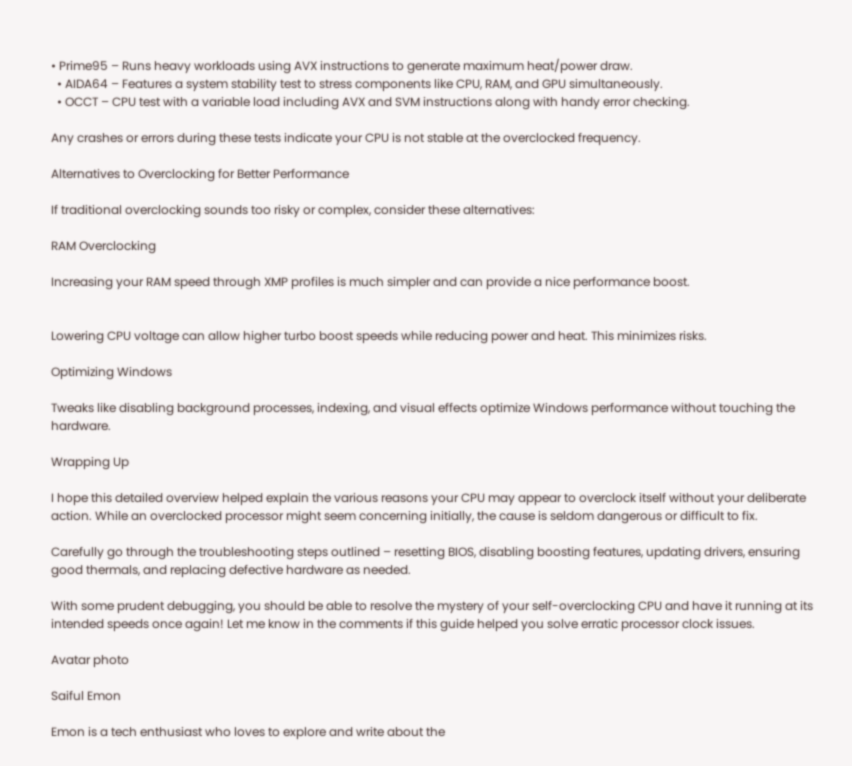• Prime95 – Runs heavy workloads using AVX instructions to generate maximum heat/power draw.
  • AIDA64 – Features a system stability test to stress components like CPU, RAM, and GPU simultaneously.
  • OCCT – CPU test with a variable load including AVX and SVM instructions along with handy error checking.

Any crashes or errors during these tests indicate your CPU is not stable at the overclocked frequency.

Alternatives to Overclocking for Better Performance

If traditional overclocking sounds too risky or complex, consider these alternatives:

RAM Overclocking

Increasing your RAM speed through XMP profiles is much simpler and can provide a nice performance boost.


Lowering CPU voltage can allow higher turbo boost speeds while reducing power and heat. This minimizes risks.

Optimizing Windows

Tweaks like disabling background processes, indexing, and visual effects optimize Windows performance without touching the hardware.

Wrapping Up

I hope this detailed overview helped explain the various reasons your CPU may appear to overclock itself without your deliberate action. While an overclocked processor might seem concerning initially, the cause is seldom dangerous or difficult to fix.

Carefully go through the troubleshooting steps outlined – resetting BIOS, disabling boosting features, updating drivers, ensuring good thermals, and replacing defective hardware as needed.

With some prudent debugging, you should be able to resolve the mystery of your self-overclocking CPU and have it running at its intended speeds once again! Let me know in the comments if this guide helped you solve erratic processor clock issues.

Avatar photo

Saiful Emon

Emon is a tech enthusiast who loves to explore and write about the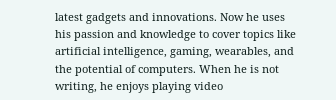latest gadgets and innovations. Now he uses his passion and knowledge to cover topics like artificial intelligence, gaming, wearables, and the potential of computers. When he is not writing, he enjoys playing video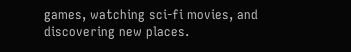games, watching sci-fi movies, and discovering new places.